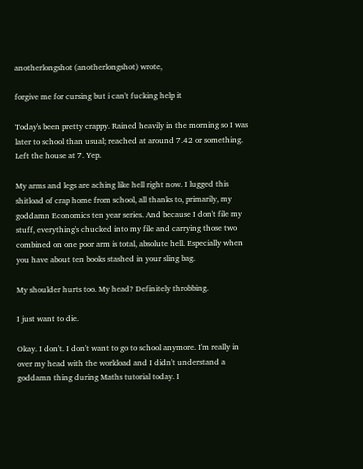anotherlongshot (anotherlongshot) wrote,

forgive me for cursing but i can't fucking help it

Today's been pretty crappy. Rained heavily in the morning so I was later to school than usual; reached at around 7.42 or something. Left the house at 7. Yep.

My arms and legs are aching like hell right now. I lugged this shitload of crap home from school, all thanks to, primarily, my goddamn Economics ten year series. And because I don't file my stuff, everything's chucked into my file and carrying those two combined on one poor arm is total, absolute hell. Especially when you have about ten books stashed in your sling bag.

My shoulder hurts too. My head? Definitely throbbing.

I just want to die.

Okay. I don't. I don't want to go to school anymore. I'm really in over my head with the workload and I didn't understand a goddamn thing during Maths tutorial today. I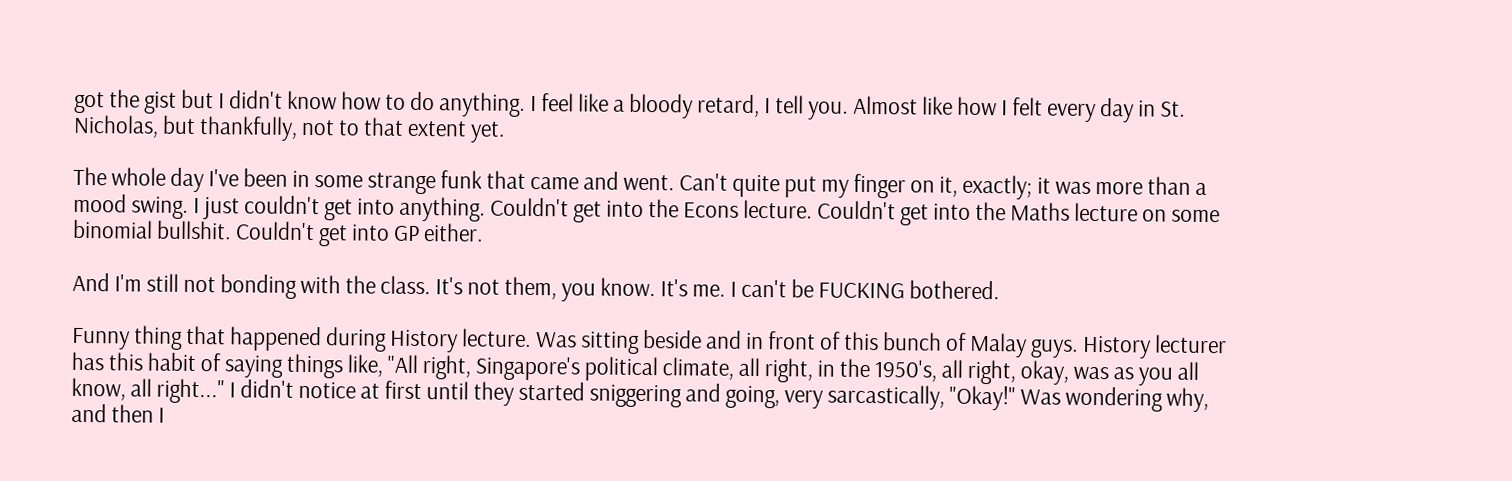got the gist but I didn't know how to do anything. I feel like a bloody retard, I tell you. Almost like how I felt every day in St. Nicholas, but thankfully, not to that extent yet.

The whole day I've been in some strange funk that came and went. Can't quite put my finger on it, exactly; it was more than a mood swing. I just couldn't get into anything. Couldn't get into the Econs lecture. Couldn't get into the Maths lecture on some binomial bullshit. Couldn't get into GP either.

And I'm still not bonding with the class. It's not them, you know. It's me. I can't be FUCKING bothered.

Funny thing that happened during History lecture. Was sitting beside and in front of this bunch of Malay guys. History lecturer has this habit of saying things like, "All right, Singapore's political climate, all right, in the 1950's, all right, okay, was as you all know, all right..." I didn't notice at first until they started sniggering and going, very sarcastically, "Okay!" Was wondering why, and then I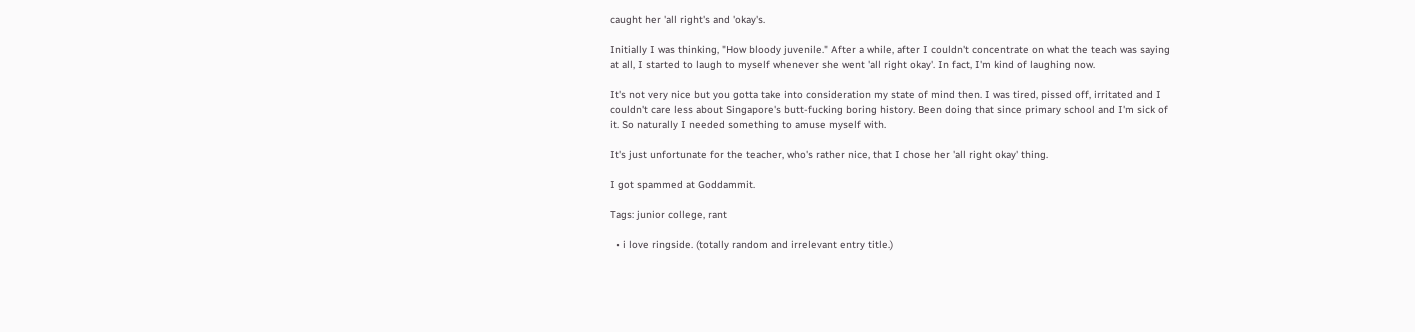caught her 'all right's and 'okay's.

Initially I was thinking, "How bloody juvenile." After a while, after I couldn't concentrate on what the teach was saying at all, I started to laugh to myself whenever she went 'all right okay'. In fact, I'm kind of laughing now.

It's not very nice but you gotta take into consideration my state of mind then. I was tired, pissed off, irritated and I couldn't care less about Singapore's butt-fucking boring history. Been doing that since primary school and I'm sick of it. So naturally I needed something to amuse myself with.

It's just unfortunate for the teacher, who's rather nice, that I chose her 'all right okay' thing.

I got spammed at Goddammit.

Tags: junior college, rant

  • i love ringside. (totally random and irrelevant entry title.)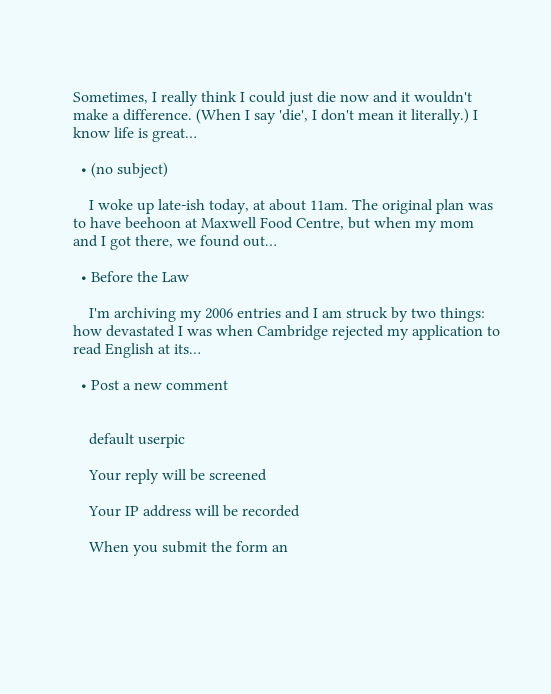Sometimes, I really think I could just die now and it wouldn't make a difference. (When I say 'die', I don't mean it literally.) I know life is great…

  • (no subject)

    I woke up late-ish today, at about 11am. The original plan was to have beehoon at Maxwell Food Centre, but when my mom and I got there, we found out…

  • Before the Law

    I'm archiving my 2006 entries and I am struck by two things: how devastated I was when Cambridge rejected my application to read English at its…

  • Post a new comment


    default userpic

    Your reply will be screened

    Your IP address will be recorded

    When you submit the form an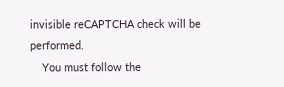invisible reCAPTCHA check will be performed.
    You must follow the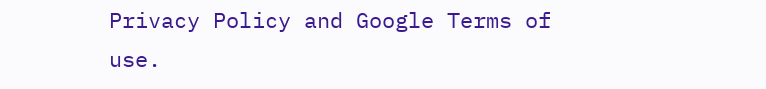Privacy Policy and Google Terms of use.